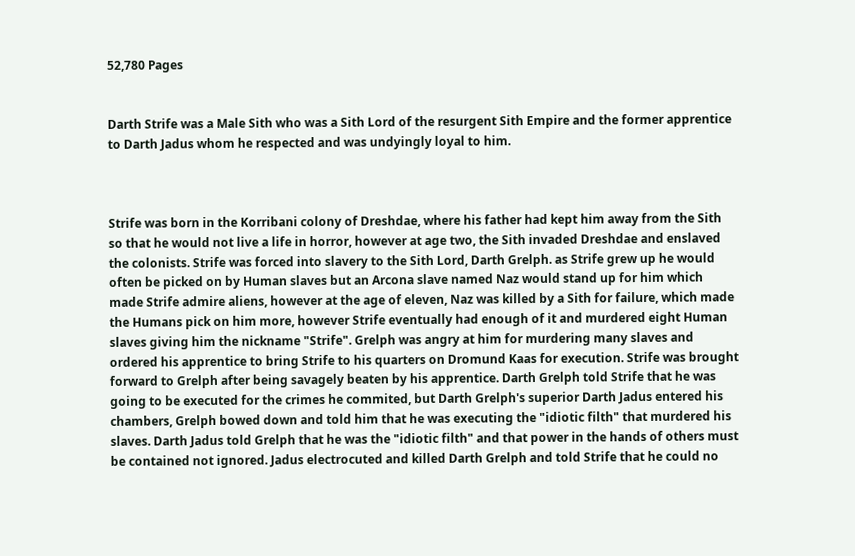52,780 Pages


Darth Strife was a Male Sith who was a Sith Lord of the resurgent Sith Empire and the former apprentice to Darth Jadus whom he respected and was undyingly loyal to him.



Strife was born in the Korribani colony of Dreshdae, where his father had kept him away from the Sith so that he would not live a life in horror, however at age two, the Sith invaded Dreshdae and enslaved the colonists. Strife was forced into slavery to the Sith Lord, Darth Grelph. as Strife grew up he would often be picked on by Human slaves but an Arcona slave named Naz would stand up for him which made Strife admire aliens, however at the age of eleven, Naz was killed by a Sith for failure, which made the Humans pick on him more, however Strife eventually had enough of it and murdered eight Human slaves giving him the nickname "Strife". Grelph was angry at him for murdering many slaves and ordered his apprentice to bring Strife to his quarters on Dromund Kaas for execution. Strife was brought forward to Grelph after being savagely beaten by his apprentice. Darth Grelph told Strife that he was going to be executed for the crimes he commited, but Darth Grelph's superior Darth Jadus entered his chambers, Grelph bowed down and told him that he was executing the "idiotic filth" that murdered his slaves. Darth Jadus told Grelph that he was the "idiotic filth" and that power in the hands of others must be contained not ignored. Jadus electrocuted and killed Darth Grelph and told Strife that he could no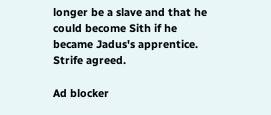longer be a slave and that he could become Sith if he became Jadus's apprentice. Strife agreed.

Ad blocker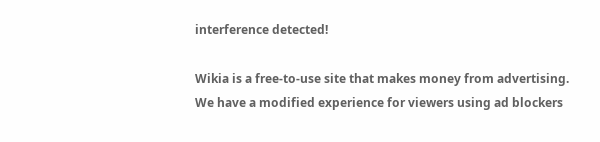interference detected!

Wikia is a free-to-use site that makes money from advertising. We have a modified experience for viewers using ad blockers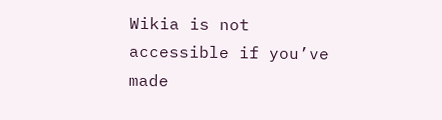Wikia is not accessible if you’ve made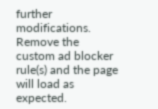further modifications. Remove the custom ad blocker rule(s) and the page will load as expected.